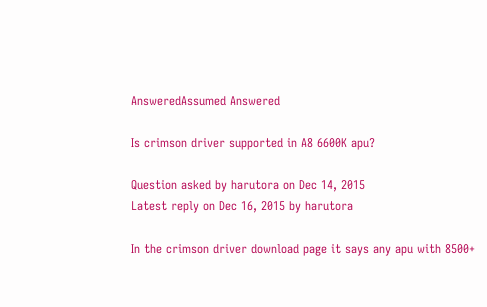AnsweredAssumed Answered

Is crimson driver supported in A8 6600K apu?

Question asked by harutora on Dec 14, 2015
Latest reply on Dec 16, 2015 by harutora

In the crimson driver download page it says any apu with 8500+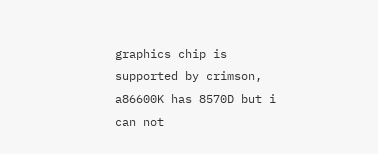graphics chip is supported by crimson, a86600K has 8570D but i can not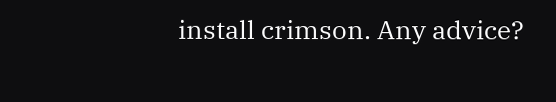install crimson. Any advice?